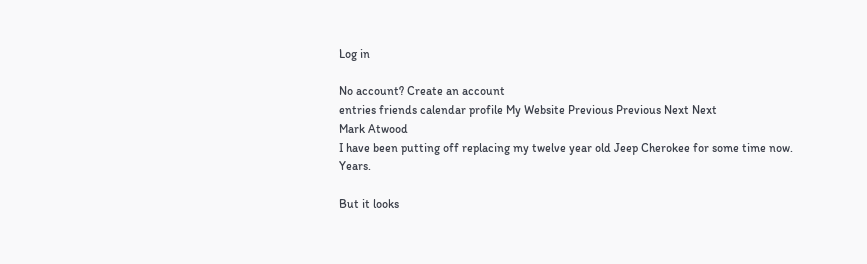Log in

No account? Create an account
entries friends calendar profile My Website Previous Previous Next Next
Mark Atwood
I have been putting off replacing my twelve year old Jeep Cherokee for some time now. Years.

But it looks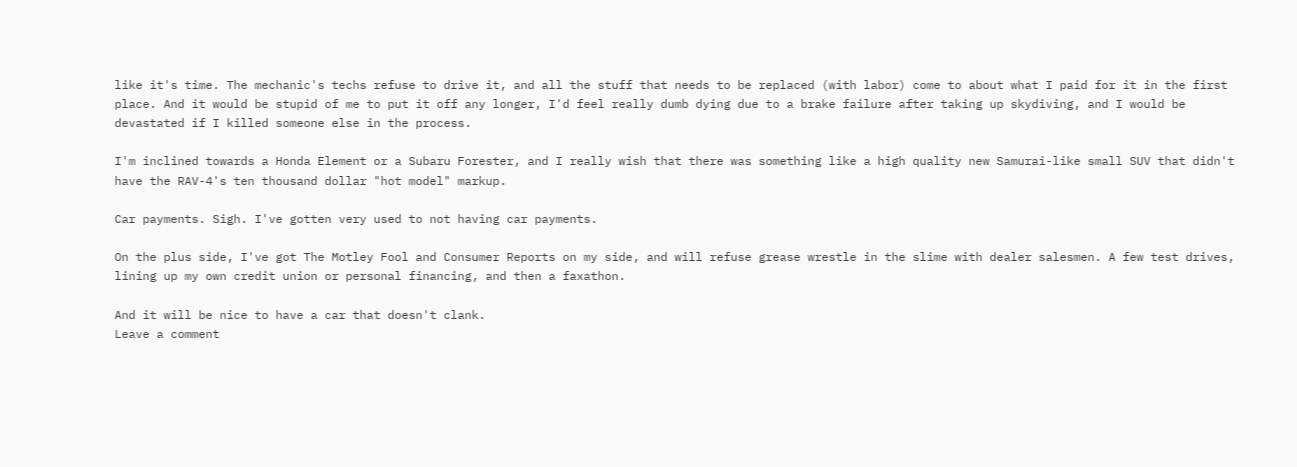like it's time. The mechanic's techs refuse to drive it, and all the stuff that needs to be replaced (with labor) come to about what I paid for it in the first place. And it would be stupid of me to put it off any longer, I'd feel really dumb dying due to a brake failure after taking up skydiving, and I would be devastated if I killed someone else in the process.

I'm inclined towards a Honda Element or a Subaru Forester, and I really wish that there was something like a high quality new Samurai-like small SUV that didn't have the RAV-4's ten thousand dollar "hot model" markup.

Car payments. Sigh. I've gotten very used to not having car payments.

On the plus side, I've got The Motley Fool and Consumer Reports on my side, and will refuse grease wrestle in the slime with dealer salesmen. A few test drives, lining up my own credit union or personal financing, and then a faxathon.

And it will be nice to have a car that doesn't clank.
Leave a comment